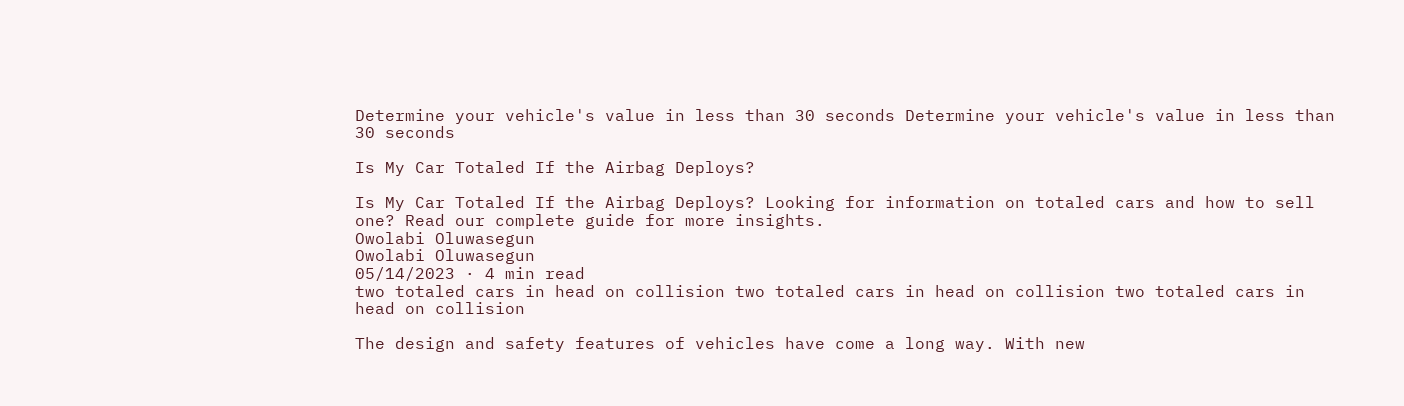Determine your vehicle's value in less than 30 seconds Determine your vehicle's value in less than 30 seconds

Is My Car Totaled If the Airbag Deploys?

Is My Car Totaled If the Airbag Deploys? Looking for information on totaled cars and how to sell one? Read our complete guide for more insights.
Owolabi Oluwasegun
Owolabi Oluwasegun
05/14/2023 · 4 min read
two totaled cars in head on collision two totaled cars in head on collision two totaled cars in head on collision

The design and safety features of vehicles have come a long way. With new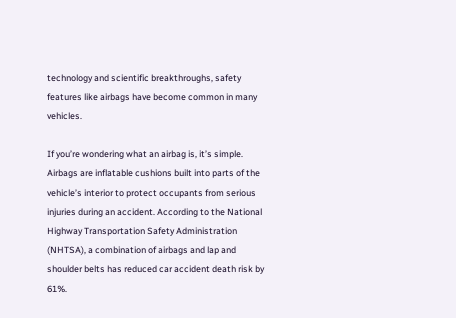technology and scientific breakthroughs, safety features like airbags have become common in many vehicles.

If you’re wondering what an airbag is, it’s simple. Airbags are inflatable cushions built into parts of the vehicle’s interior to protect occupants from serious injuries during an accident. According to the National Highway Transportation Safety Administration (NHTSA), a combination of airbags and lap and shoulder belts has reduced car accident death risk by 61%.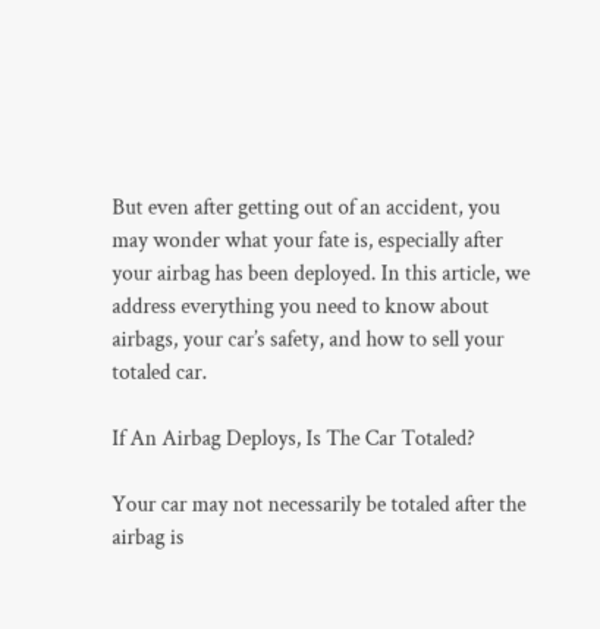But even after getting out of an accident, you may wonder what your fate is, especially after your airbag has been deployed. In this article, we address everything you need to know about airbags, your car’s safety, and how to sell your totaled car.

If An Airbag Deploys, Is The Car Totaled?

Your car may not necessarily be totaled after the airbag is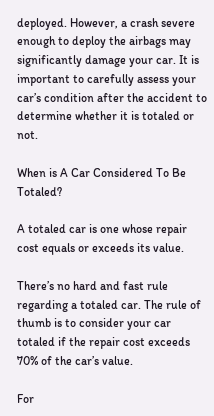deployed. However, a crash severe enough to deploy the airbags may significantly damage your car. It is important to carefully assess your car’s condition after the accident to determine whether it is totaled or not.

When is A Car Considered To Be Totaled?

A totaled car is one whose repair cost equals or exceeds its value.

There’s no hard and fast rule regarding a totaled car. The rule of thumb is to consider your car totaled if the repair cost exceeds 70% of the car’s value.

For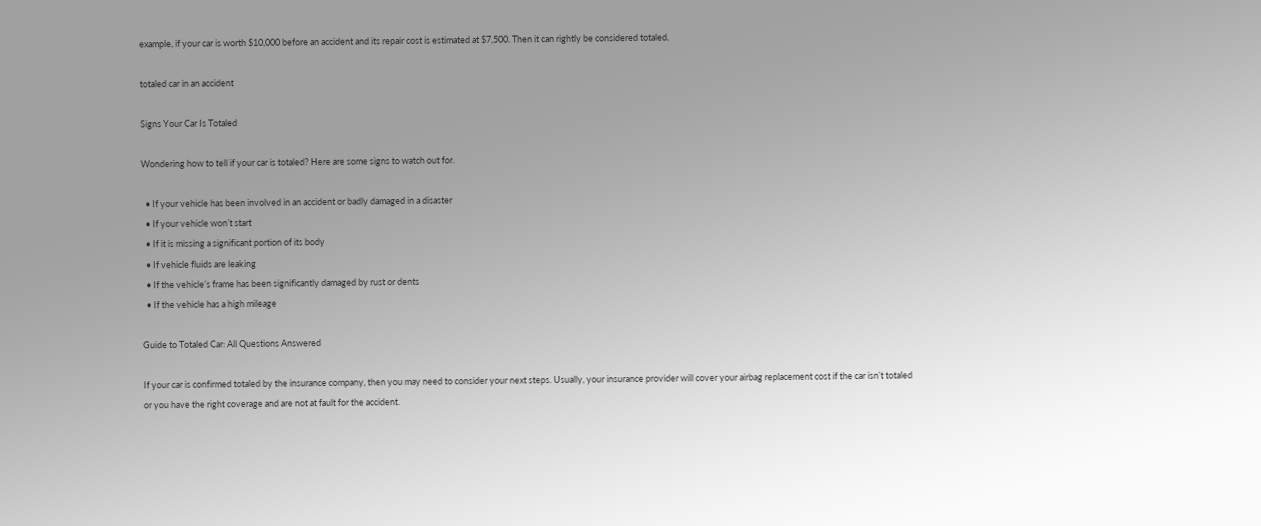example, if your car is worth $10,000 before an accident and its repair cost is estimated at $7,500. Then it can rightly be considered totaled.

totaled car in an accident

Signs Your Car Is Totaled

Wondering how to tell if your car is totaled? Here are some signs to watch out for.

  • If your vehicle has been involved in an accident or badly damaged in a disaster
  • If your vehicle won’t start
  • If it is missing a significant portion of its body
  • If vehicle fluids are leaking
  • If the vehicle’s frame has been significantly damaged by rust or dents
  • If the vehicle has a high mileage

Guide to Totaled Car: All Questions Answered

If your car is confirmed totaled by the insurance company, then you may need to consider your next steps. Usually, your insurance provider will cover your airbag replacement cost if the car isn’t totaled or you have the right coverage and are not at fault for the accident.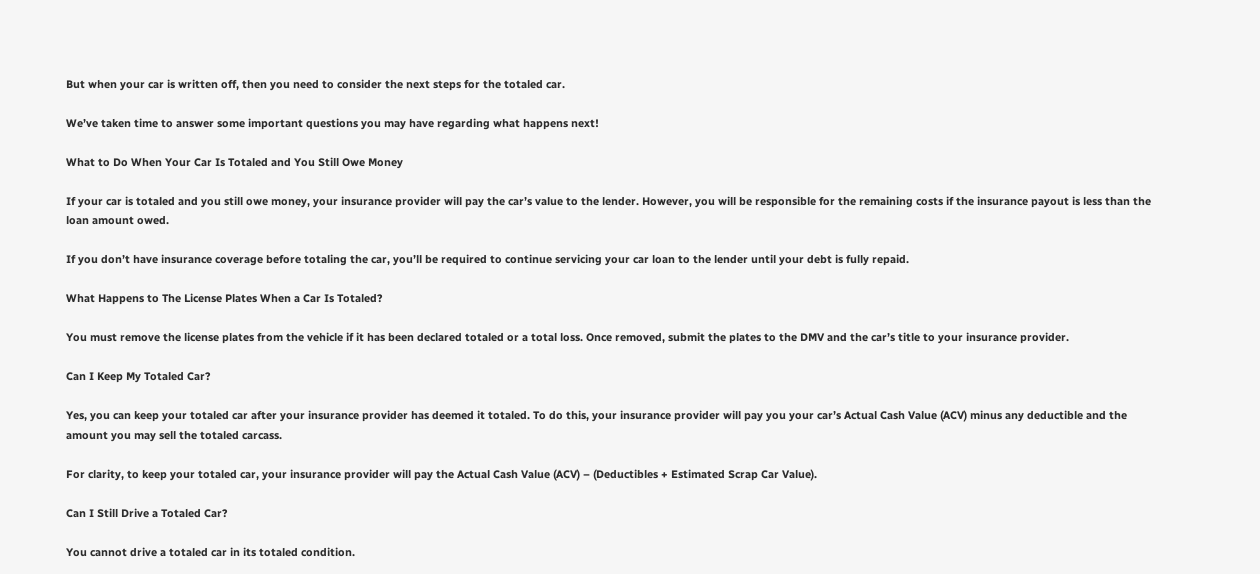But when your car is written off, then you need to consider the next steps for the totaled car.

We’ve taken time to answer some important questions you may have regarding what happens next!

What to Do When Your Car Is Totaled and You Still Owe Money

If your car is totaled and you still owe money, your insurance provider will pay the car’s value to the lender. However, you will be responsible for the remaining costs if the insurance payout is less than the loan amount owed.

If you don’t have insurance coverage before totaling the car, you’ll be required to continue servicing your car loan to the lender until your debt is fully repaid.

What Happens to The License Plates When a Car Is Totaled?

You must remove the license plates from the vehicle if it has been declared totaled or a total loss. Once removed, submit the plates to the DMV and the car’s title to your insurance provider.

Can I Keep My Totaled Car?

Yes, you can keep your totaled car after your insurance provider has deemed it totaled. To do this, your insurance provider will pay you your car’s Actual Cash Value (ACV) minus any deductible and the amount you may sell the totaled carcass.

For clarity, to keep your totaled car, your insurance provider will pay the Actual Cash Value (ACV) – (Deductibles + Estimated Scrap Car Value).

Can I Still Drive a Totaled Car?

You cannot drive a totaled car in its totaled condition.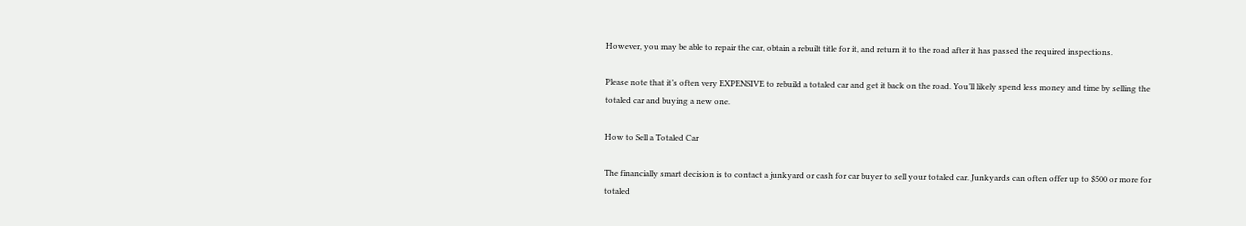However, you may be able to repair the car, obtain a rebuilt title for it, and return it to the road after it has passed the required inspections.

Please note that it’s often very EXPENSIVE to rebuild a totaled car and get it back on the road. You’ll likely spend less money and time by selling the totaled car and buying a new one.

How to Sell a Totaled Car

The financially smart decision is to contact a junkyard or cash for car buyer to sell your totaled car. Junkyards can often offer up to $500 or more for totaled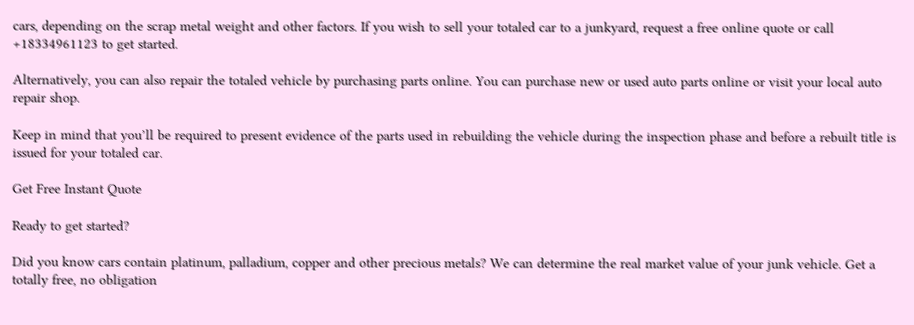cars, depending on the scrap metal weight and other factors. If you wish to sell your totaled car to a junkyard, request a free online quote or call +18334961123 to get started.

Alternatively, you can also repair the totaled vehicle by purchasing parts online. You can purchase new or used auto parts online or visit your local auto repair shop.

Keep in mind that you’ll be required to present evidence of the parts used in rebuilding the vehicle during the inspection phase and before a rebuilt title is issued for your totaled car.

Get Free Instant Quote

Ready to get started?

Did you know cars contain platinum, palladium, copper and other precious metals? We can determine the real market value of your junk vehicle. Get a totally free, no obligation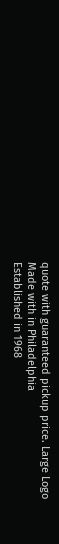quote with guaranteed pickup price. Large Logo
Made with in Philadelphia
Established in 1968